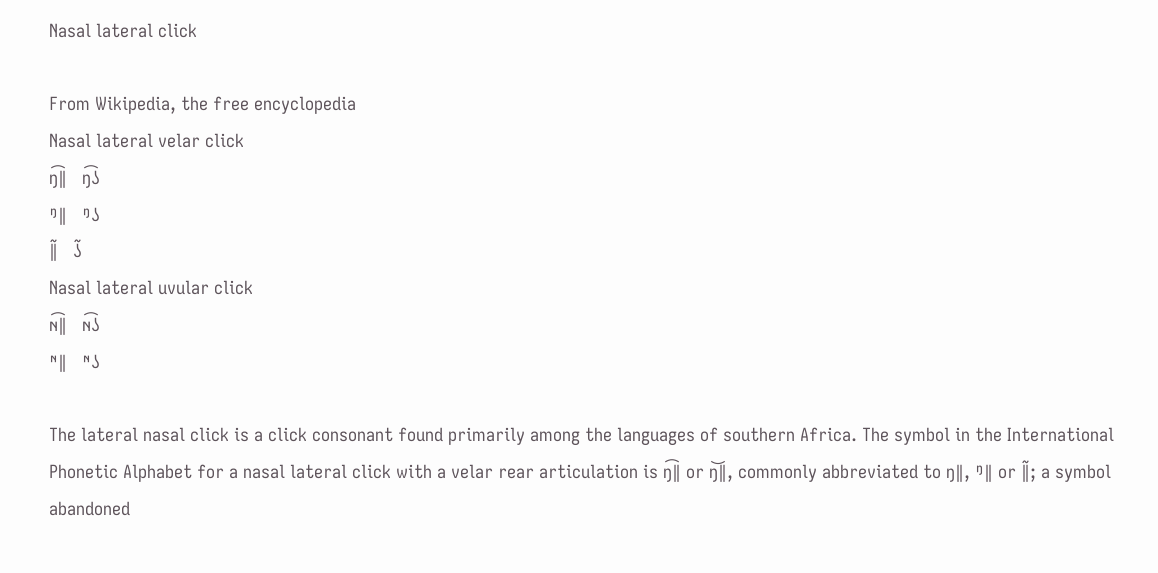Nasal lateral click

From Wikipedia, the free encyclopedia
Nasal lateral velar click
ŋ͡ǁ   ŋ͡ʖ
ᵑǁ   ᵑʖ
ǁ̃   ʖ̃
Nasal lateral uvular click
ɴ͡ǁ   ɴ͡ʖ
ᶰǁ   ᶰʖ

The lateral nasal click is a click consonant found primarily among the languages of southern Africa. The symbol in the International Phonetic Alphabet for a nasal lateral click with a velar rear articulation is ŋ͡ǁ or ŋ͜ǁ, commonly abbreviated to ŋǁ, ᵑǁ or ǁ̃; a symbol abandoned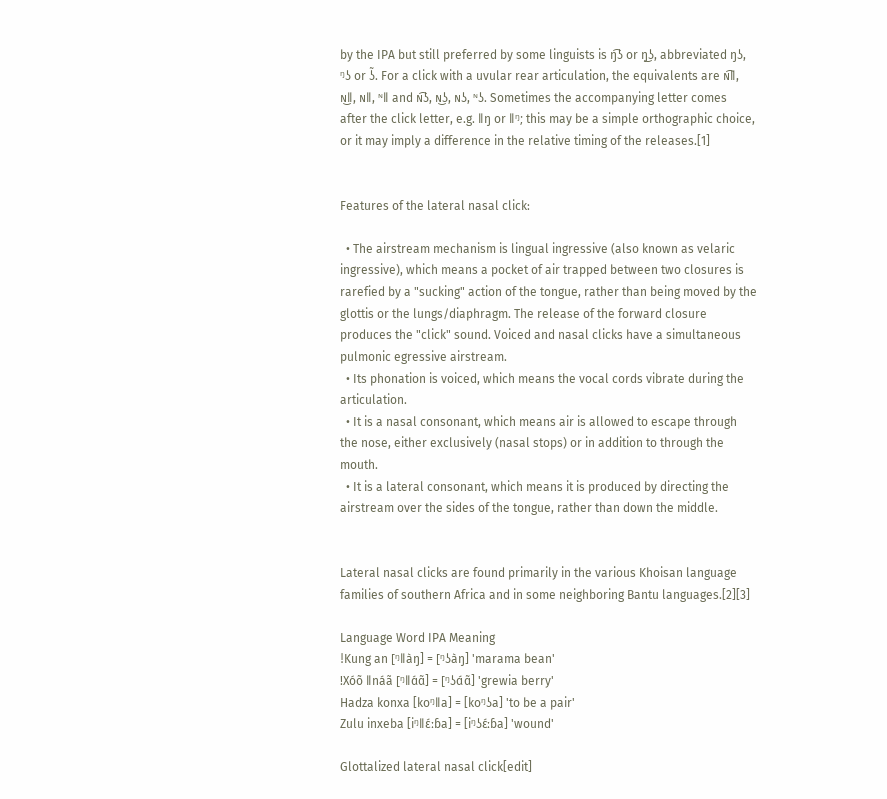by the IPA but still preferred by some linguists is ŋ͡ʖ or ŋ͜ʖ, abbreviated ŋʖ, ᵑʖ or ʖ̃. For a click with a uvular rear articulation, the equivalents are ɴ͡ǁ, ɴ͜ǁ, ɴǁ, ᶰǁ and ɴ͡ʖ, ɴ͜ʖ, ɴʖ, ᶰʖ. Sometimes the accompanying letter comes after the click letter, e.g. ǁŋ or ǁᵑ; this may be a simple orthographic choice, or it may imply a difference in the relative timing of the releases.[1]


Features of the lateral nasal click:

  • The airstream mechanism is lingual ingressive (also known as velaric ingressive), which means a pocket of air trapped between two closures is rarefied by a "sucking" action of the tongue, rather than being moved by the glottis or the lungs/diaphragm. The release of the forward closure produces the "click" sound. Voiced and nasal clicks have a simultaneous pulmonic egressive airstream.
  • Its phonation is voiced, which means the vocal cords vibrate during the articulation.
  • It is a nasal consonant, which means air is allowed to escape through the nose, either exclusively (nasal stops) or in addition to through the mouth.
  • It is a lateral consonant, which means it is produced by directing the airstream over the sides of the tongue, rather than down the middle.


Lateral nasal clicks are found primarily in the various Khoisan language families of southern Africa and in some neighboring Bantu languages.[2][3]

Language Word IPA Meaning
ǃKung an [ᵑǁàŋ] = [ᵑʖàŋ] 'marama bean'
!Xóõ ǁnáã [ᵑǁɑ́ɑ̃] = [ᵑʖɑ́ɑ̃] 'grewia berry'
Hadza konxa [koᵑǁa] = [koᵑʖa] 'to be a pair'
Zulu inxeba [iᵑǁɛ́ːɓa] = [iᵑʖɛ́ːɓa] 'wound'

Glottalized lateral nasal click[edit]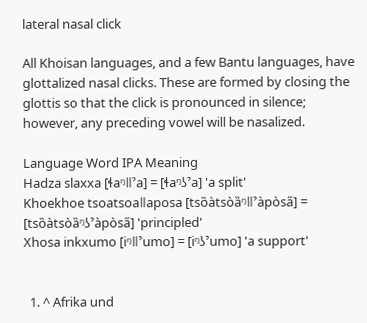lateral nasal click

All Khoisan languages, and a few Bantu languages, have glottalized nasal clicks. These are formed by closing the glottis so that the click is pronounced in silence; however, any preceding vowel will be nasalized.

Language Word IPA Meaning
Hadza slaxxa [ɬaᵑǁˀa] = [ɬaᵑʖˀa] 'a split'
Khoekhoe tsoatsoaǁaposa [tsȍàtsòȁᵑǁˀàpòsa̋] = [tsȍàtsòȁᵑʖˀàpòsa̋] 'principled'
Xhosa inkxumo [iᵑǁˀumo] = [iᵑʖˀumo] 'a support'


  1. ^ Afrika und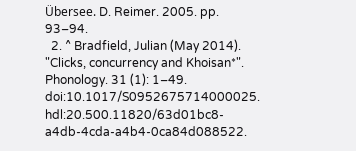Übersee. D. Reimer. 2005. pp. 93–94.
  2. ^ Bradfield, Julian (May 2014). "Clicks, concurrency and Khoisan*". Phonology. 31 (1): 1–49. doi:10.1017/S0952675714000025. hdl:20.500.11820/63d01bc8-a4db-4cda-a4b4-0ca84d088522.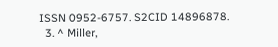ISSN 0952-6757. S2CID 14896878.
  3. ^ Miller,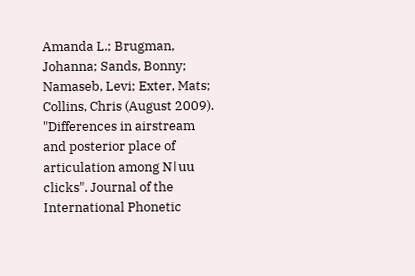Amanda L.; Brugman, Johanna; Sands, Bonny; Namaseb, Levi; Exter, Mats; Collins, Chris (August 2009). "Differences in airstream and posterior place of articulation among Nǀuu clicks". Journal of the International Phonetic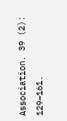Association. 39 (2): 129–161.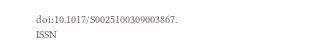doi:10.1017/S0025100309003867. ISSN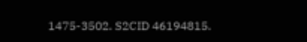1475-3502. S2CID 46194815.